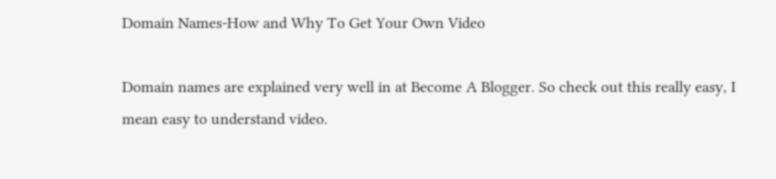Domain Names-How and Why To Get Your Own Video

Domain names are explained very well in at Become A Blogger. So check out this really easy, I mean easy to understand video.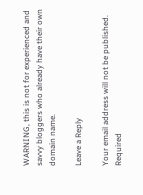WARNING, this is not for experienced and savvy bloggers who already have their own domain name.

Leave a Reply

Your email address will not be published. Required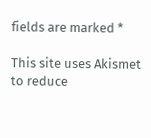fields are marked *

This site uses Akismet to reduce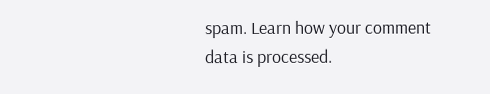spam. Learn how your comment data is processed.